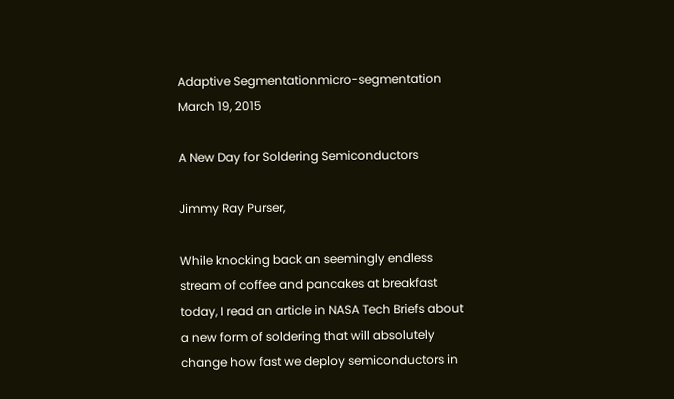Adaptive Segmentationmicro-segmentation March 19, 2015

A New Day for Soldering Semiconductors

Jimmy Ray Purser,

While knocking back an seemingly endless stream of coffee and pancakes at breakfast today, I read an article in NASA Tech Briefs about a new form of soldering that will absolutely change how fast we deploy semiconductors in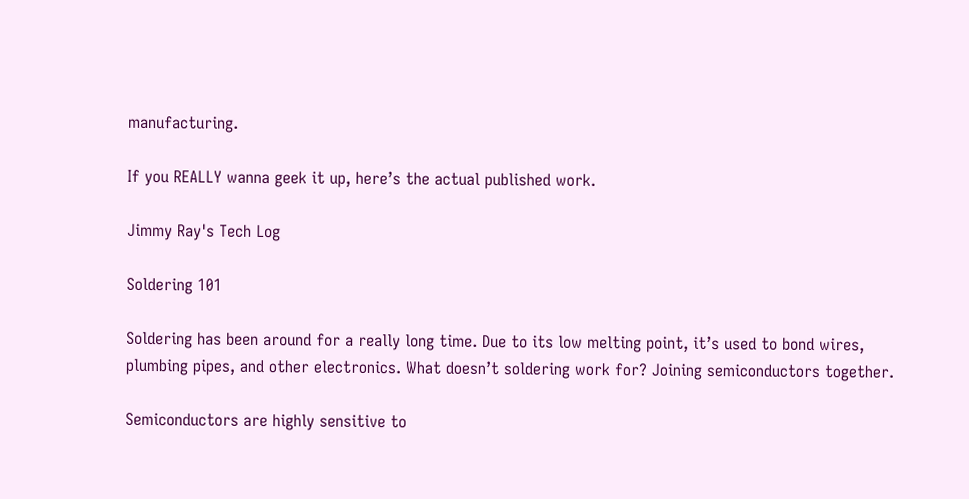manufacturing.

If you REALLY wanna geek it up, here’s the actual published work.

Jimmy Ray's Tech Log

Soldering 101

Soldering has been around for a really long time. Due to its low melting point, it’s used to bond wires, plumbing pipes, and other electronics. What doesn’t soldering work for? Joining semiconductors together.

Semiconductors are highly sensitive to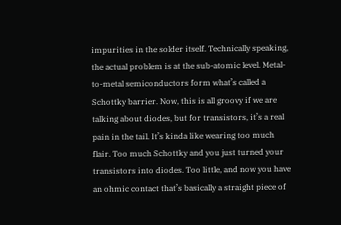impurities in the solder itself. Technically speaking, the actual problem is at the sub-atomic level. Metal-to-metal semiconductors form what’s called a Schottky barrier. Now, this is all groovy if we are talking about diodes, but for transistors, it’s a real pain in the tail. It’s kinda like wearing too much flair. Too much Schottky and you just turned your transistors into diodes. Too little, and now you have an ohmic contact that’s basically a straight piece of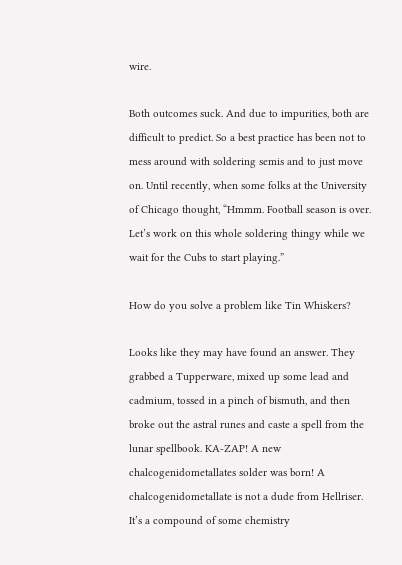wire.

Both outcomes suck. And due to impurities, both are difficult to predict. So a best practice has been not to mess around with soldering semis and to just move on. Until recently, when some folks at the University of Chicago thought, “Hmmm. Football season is over. Let’s work on this whole soldering thingy while we wait for the Cubs to start playing.”

How do you solve a problem like Tin Whiskers?

Looks like they may have found an answer. They grabbed a Tupperware, mixed up some lead and cadmium, tossed in a pinch of bismuth, and then broke out the astral runes and caste a spell from the lunar spellbook. KA-ZAP! A new chalcogenidometallates solder was born! A chalcogenidometallate is not a dude from Hellriser. It’s a compound of some chemistry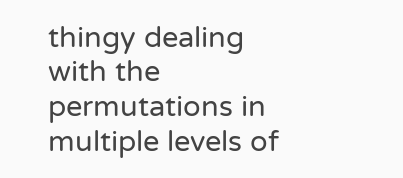thingy dealing with the permutations in multiple levels of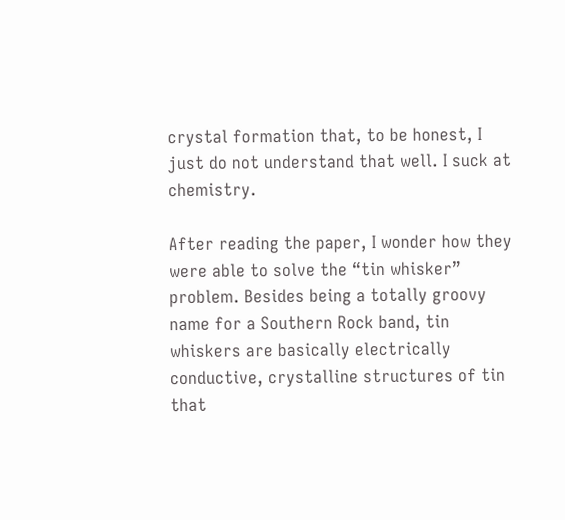crystal formation that, to be honest, I just do not understand that well. I suck at chemistry.

After reading the paper, I wonder how they were able to solve the “tin whisker” problem. Besides being a totally groovy name for a Southern Rock band, tin whiskers are basically electrically conductive, crystalline structures of tin that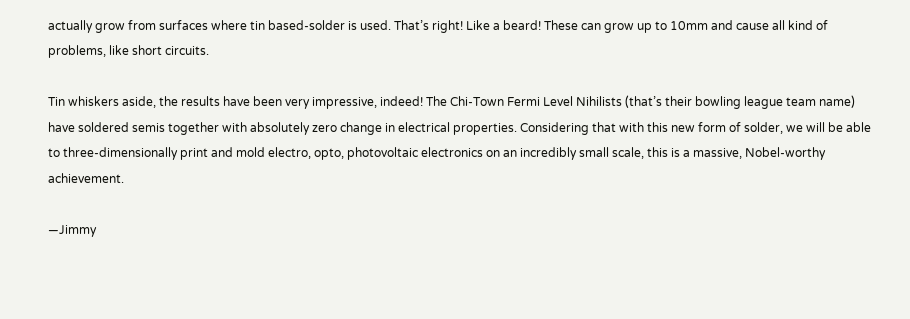actually grow from surfaces where tin based-solder is used. That’s right! Like a beard! These can grow up to 10mm and cause all kind of problems, like short circuits.

Tin whiskers aside, the results have been very impressive, indeed! The Chi-Town Fermi Level Nihilists (that’s their bowling league team name) have soldered semis together with absolutely zero change in electrical properties. Considering that with this new form of solder, we will be able to three-dimensionally print and mold electro, opto, photovoltaic electronics on an incredibly small scale, this is a massive, Nobel-worthy achievement.

—Jimmy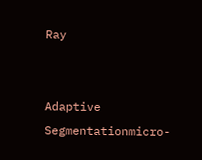Ray


Adaptive Segmentationmicro-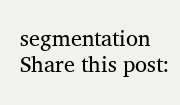segmentation
Share this post: